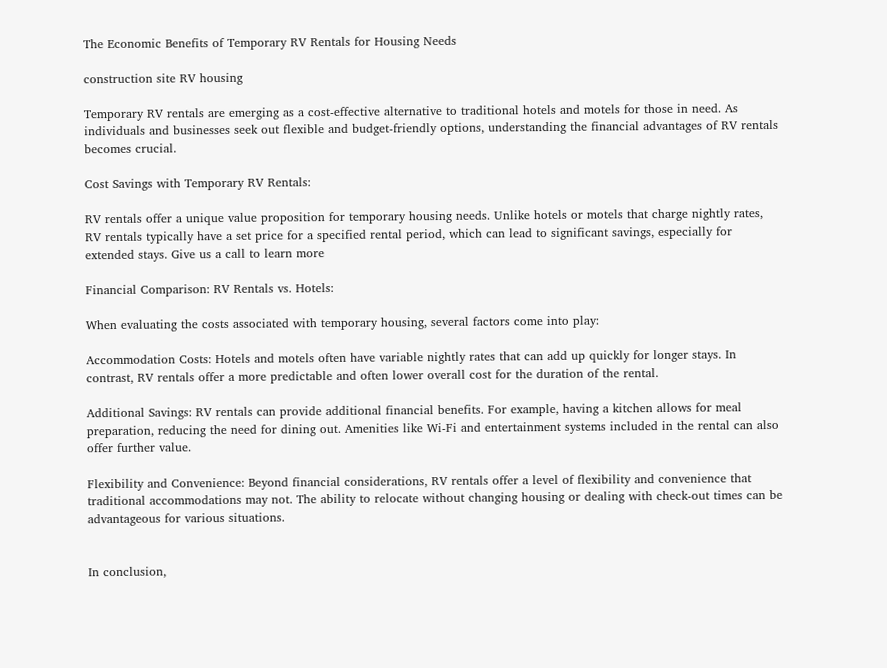The Economic Benefits of Temporary RV Rentals for Housing Needs

construction site RV housing

Temporary RV rentals are emerging as a cost-effective alternative to traditional hotels and motels for those in need. As individuals and businesses seek out flexible and budget-friendly options, understanding the financial advantages of RV rentals becomes crucial.

Cost Savings with Temporary RV Rentals:

RV rentals offer a unique value proposition for temporary housing needs. Unlike hotels or motels that charge nightly rates, RV rentals typically have a set price for a specified rental period, which can lead to significant savings, especially for extended stays. Give us a call to learn more

Financial Comparison: RV Rentals vs. Hotels:

When evaluating the costs associated with temporary housing, several factors come into play:

Accommodation Costs: Hotels and motels often have variable nightly rates that can add up quickly for longer stays. In contrast, RV rentals offer a more predictable and often lower overall cost for the duration of the rental.

Additional Savings: RV rentals can provide additional financial benefits. For example, having a kitchen allows for meal preparation, reducing the need for dining out. Amenities like Wi-Fi and entertainment systems included in the rental can also offer further value.

Flexibility and Convenience: Beyond financial considerations, RV rentals offer a level of flexibility and convenience that traditional accommodations may not. The ability to relocate without changing housing or dealing with check-out times can be advantageous for various situations.


In conclusion,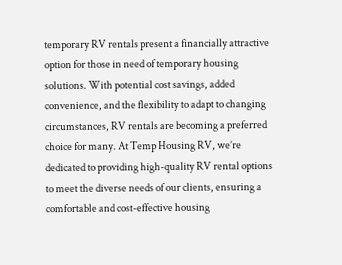temporary RV rentals present a financially attractive option for those in need of temporary housing solutions. With potential cost savings, added convenience, and the flexibility to adapt to changing circumstances, RV rentals are becoming a preferred choice for many. At Temp Housing RV, we’re dedicated to providing high-quality RV rental options to meet the diverse needs of our clients, ensuring a comfortable and cost-effective housing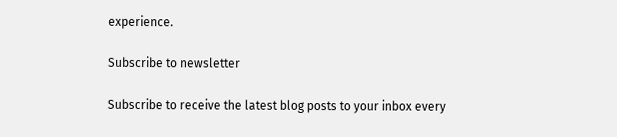experience.

Subscribe to newsletter

Subscribe to receive the latest blog posts to your inbox every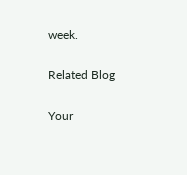week.

Related Blog

Your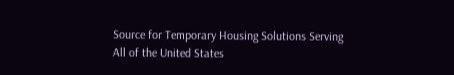Source for Temporary Housing Solutions Serving All of the United States